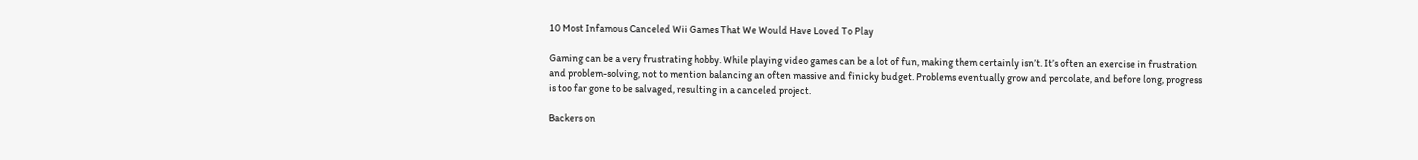10 Most Infamous Canceled Wii Games That We Would Have Loved To Play

Gaming can be a very frustrating hobby. While playing video games can be a lot of fun, making them certainly isn’t. It’s often an exercise in frustration and problem-solving, not to mention balancing an often massive and finicky budget. Problems eventually grow and percolate, and before long, progress is too far gone to be salvaged, resulting in a canceled project.

Backers on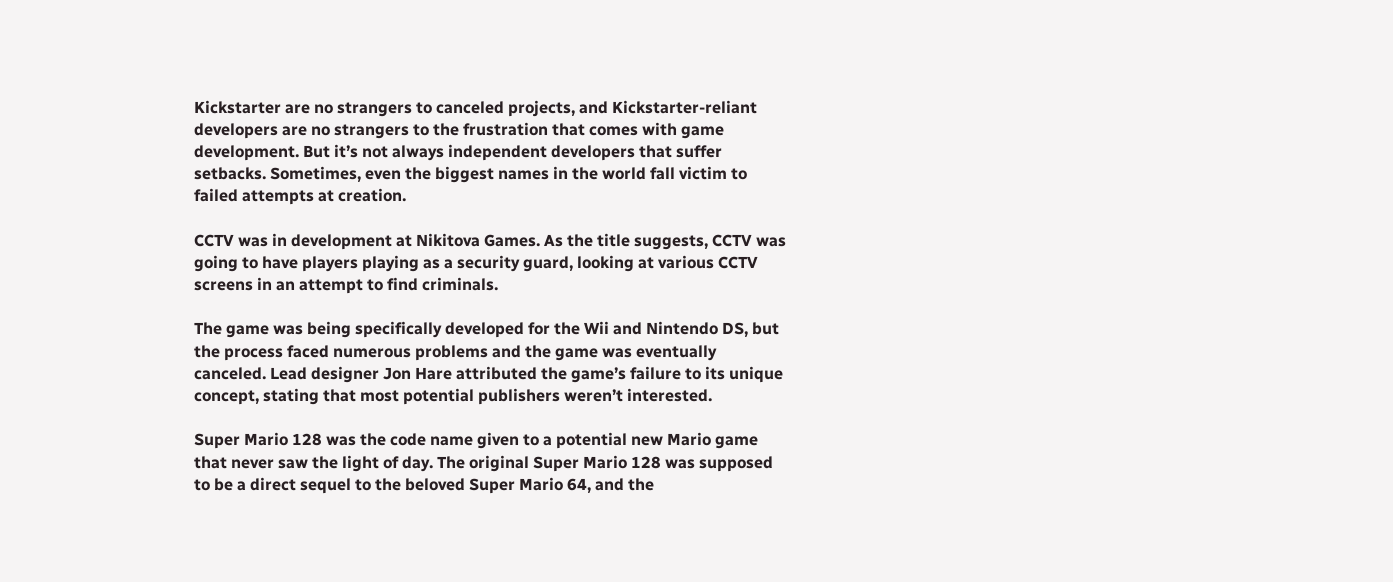Kickstarter are no strangers to canceled projects, and Kickstarter-reliant developers are no strangers to the frustration that comes with game development. But it’s not always independent developers that suffer setbacks. Sometimes, even the biggest names in the world fall victim to failed attempts at creation.

CCTV was in development at Nikitova Games. As the title suggests, CCTV was going to have players playing as a security guard, looking at various CCTV screens in an attempt to find criminals.

The game was being specifically developed for the Wii and Nintendo DS, but the process faced numerous problems and the game was eventually canceled. Lead designer Jon Hare attributed the game’s failure to its unique concept, stating that most potential publishers weren’t interested.

Super Mario 128 was the code name given to a potential new Mario game that never saw the light of day. The original Super Mario 128 was supposed to be a direct sequel to the beloved Super Mario 64, and the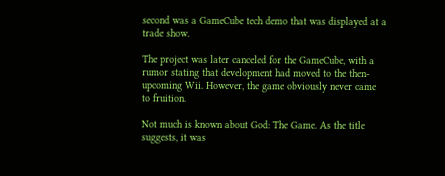second was a GameCube tech demo that was displayed at a trade show.

The project was later canceled for the GameCube, with a rumor stating that development had moved to the then-upcoming Wii. However, the game obviously never came to fruition.

Not much is known about God: The Game. As the title suggests, it was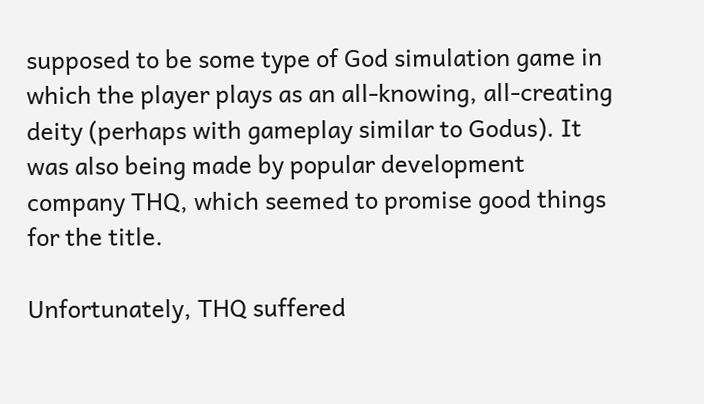supposed to be some type of God simulation game in which the player plays as an all-knowing, all-creating deity (perhaps with gameplay similar to Godus). It was also being made by popular development company THQ, which seemed to promise good things for the title.

Unfortunately, THQ suffered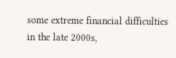some extreme financial difficulties in the late 2000s,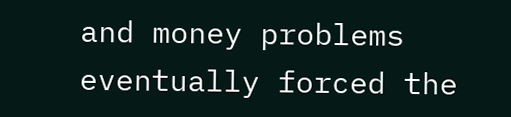and money problems eventually forced the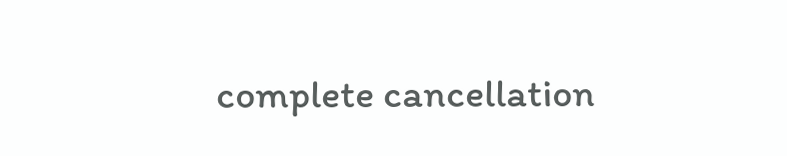complete cancellation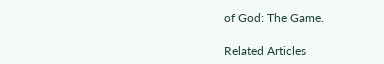of God: The Game.

Related Articles